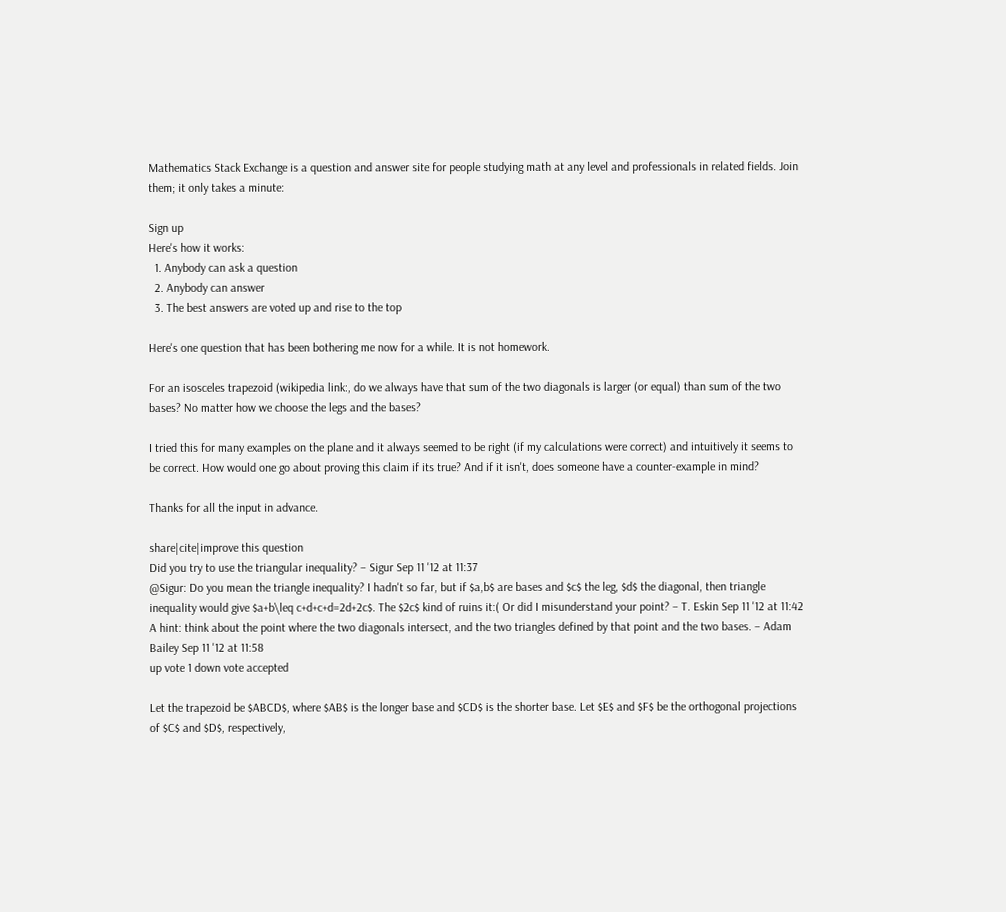Mathematics Stack Exchange is a question and answer site for people studying math at any level and professionals in related fields. Join them; it only takes a minute:

Sign up
Here's how it works:
  1. Anybody can ask a question
  2. Anybody can answer
  3. The best answers are voted up and rise to the top

Here's one question that has been bothering me now for a while. It is not homework.

For an isosceles trapezoid (wikipedia link:, do we always have that sum of the two diagonals is larger (or equal) than sum of the two bases? No matter how we choose the legs and the bases?

I tried this for many examples on the plane and it always seemed to be right (if my calculations were correct) and intuitively it seems to be correct. How would one go about proving this claim if its true? And if it isn't, does someone have a counter-example in mind?

Thanks for all the input in advance.

share|cite|improve this question
Did you try to use the triangular inequality? – Sigur Sep 11 '12 at 11:37
@Sigur: Do you mean the triangle inequality? I hadn't so far, but if $a,b$ are bases and $c$ the leg, $d$ the diagonal, then triangle inequality would give $a+b\leq c+d+c+d=2d+2c$. The $2c$ kind of ruins it:( Or did I misunderstand your point? – T. Eskin Sep 11 '12 at 11:42
A hint: think about the point where the two diagonals intersect, and the two triangles defined by that point and the two bases. – Adam Bailey Sep 11 '12 at 11:58
up vote 1 down vote accepted

Let the trapezoid be $ABCD$, where $AB$ is the longer base and $CD$ is the shorter base. Let $E$ and $F$ be the orthogonal projections of $C$ and $D$, respectively,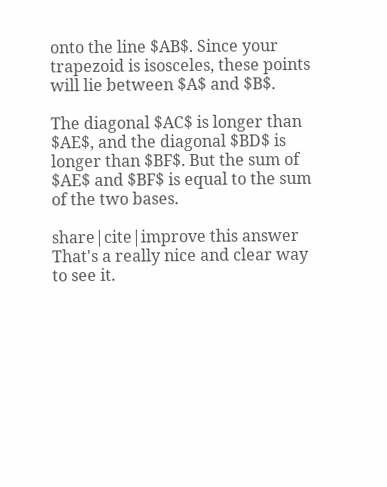onto the line $AB$. Since your trapezoid is isosceles, these points will lie between $A$ and $B$.

The diagonal $AC$ is longer than $AE$, and the diagonal $BD$ is longer than $BF$. But the sum of $AE$ and $BF$ is equal to the sum of the two bases.

share|cite|improve this answer
That's a really nice and clear way to see it.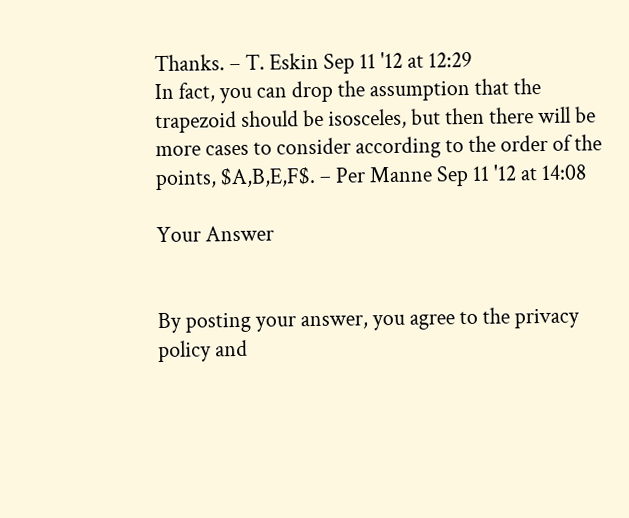Thanks. – T. Eskin Sep 11 '12 at 12:29
In fact, you can drop the assumption that the trapezoid should be isosceles, but then there will be more cases to consider according to the order of the points, $A,B,E,F$. – Per Manne Sep 11 '12 at 14:08

Your Answer


By posting your answer, you agree to the privacy policy and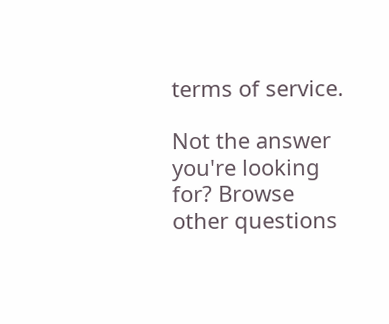terms of service.

Not the answer you're looking for? Browse other questions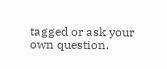tagged or ask your own question.